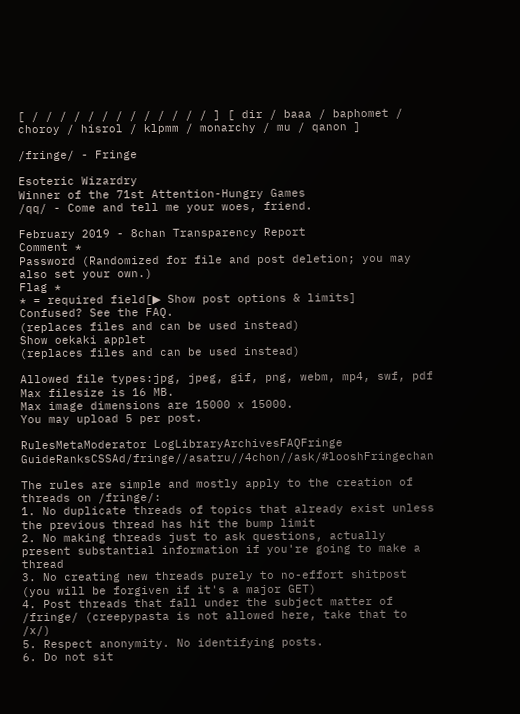[ / / / / / / / / / / / / / ] [ dir / baaa / baphomet / choroy / hisrol / klpmm / monarchy / mu / qanon ]

/fringe/ - Fringe

Esoteric Wizardry
Winner of the 71st Attention-Hungry Games
/qq/ - Come and tell me your woes, friend.

February 2019 - 8chan Transparency Report
Comment *
Password (Randomized for file and post deletion; you may also set your own.)
Flag *
* = required field[▶ Show post options & limits]
Confused? See the FAQ.
(replaces files and can be used instead)
Show oekaki applet
(replaces files and can be used instead)

Allowed file types:jpg, jpeg, gif, png, webm, mp4, swf, pdf
Max filesize is 16 MB.
Max image dimensions are 15000 x 15000.
You may upload 5 per post.

RulesMetaModerator LogLibraryArchivesFAQFringe GuideRanksCSSAd/fringe//asatru//4chon//ask/#looshFringechan

The rules are simple and mostly apply to the creation of threads on /fringe/:
1. No duplicate threads of topics that already exist unless the previous thread has hit the bump limit
2. No making threads just to ask questions, actually present substantial information if you're going to make a thread
3. No creating new threads purely to no-effort shitpost (you will be forgiven if it's a major GET)
4. Post threads that fall under the subject matter of /fringe/ (creepypasta is not allowed here, take that to /x/)
5. Respect anonymity. No identifying posts.
6. Do not sit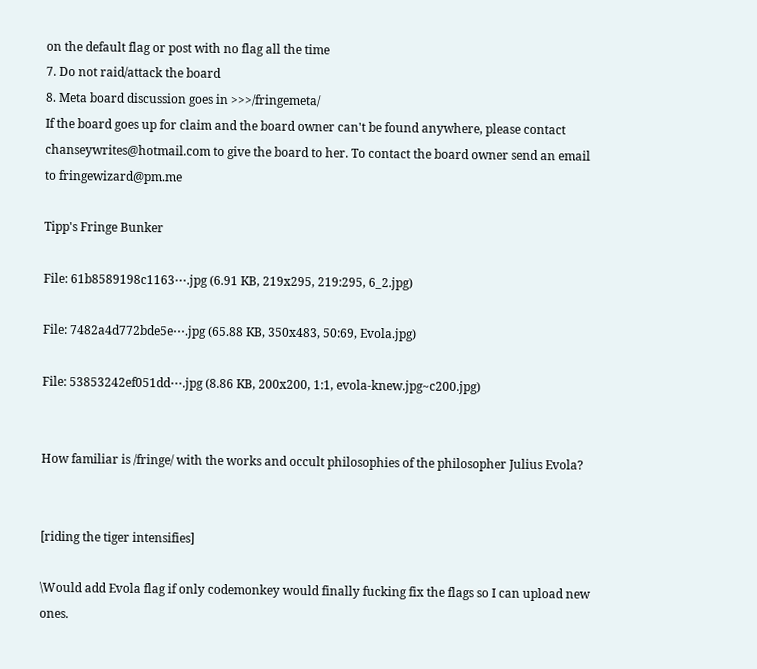on the default flag or post with no flag all the time
7. Do not raid/attack the board
8. Meta board discussion goes in >>>/fringemeta/
If the board goes up for claim and the board owner can't be found anywhere, please contact chanseywrites@hotmail.com to give the board to her. To contact the board owner send an email to fringewizard@pm.me

Tipp's Fringe Bunker

File: 61b8589198c1163⋯.jpg (6.91 KB, 219x295, 219:295, 6_2.jpg)

File: 7482a4d772bde5e⋯.jpg (65.88 KB, 350x483, 50:69, Evola.jpg)

File: 53853242ef051dd⋯.jpg (8.86 KB, 200x200, 1:1, evola-knew.jpg~c200.jpg)


How familiar is /fringe/ with the works and occult philosophies of the philosopher Julius Evola?


[riding the tiger intensifies]

\Would add Evola flag if only codemonkey would finally fucking fix the flags so I can upload new ones.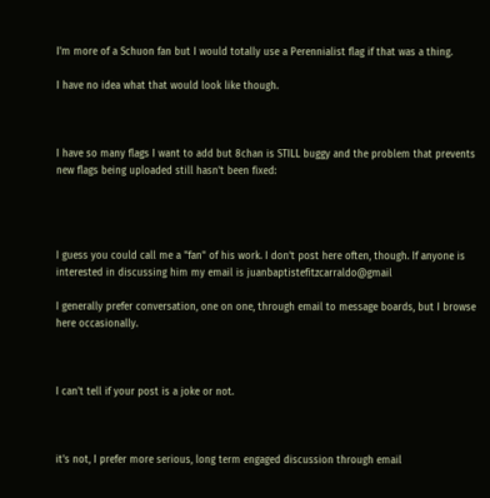I'm more of a Schuon fan but I would totally use a Perennialist flag if that was a thing.

I have no idea what that would look like though.



I have so many flags I want to add but 8chan is STILL buggy and the problem that prevents new flags being uploaded still hasn't been fixed:




I guess you could call me a "fan" of his work. I don't post here often, though. If anyone is interested in discussing him my email is juanbaptistefitzcarraldo@gmail

I generally prefer conversation, one on one, through email to message boards, but I browse here occasionally.



I can't tell if your post is a joke or not.



it's not, I prefer more serious, long term engaged discussion through email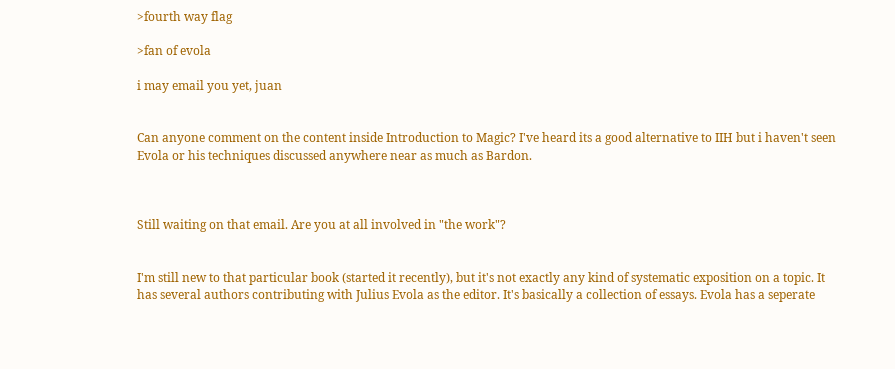>fourth way flag

>fan of evola

i may email you yet, juan


Can anyone comment on the content inside Introduction to Magic? I've heard its a good alternative to IIH but i haven't seen Evola or his techniques discussed anywhere near as much as Bardon.



Still waiting on that email. Are you at all involved in "the work"?


I'm still new to that particular book (started it recently), but it's not exactly any kind of systematic exposition on a topic. It has several authors contributing with Julius Evola as the editor. It's basically a collection of essays. Evola has a seperate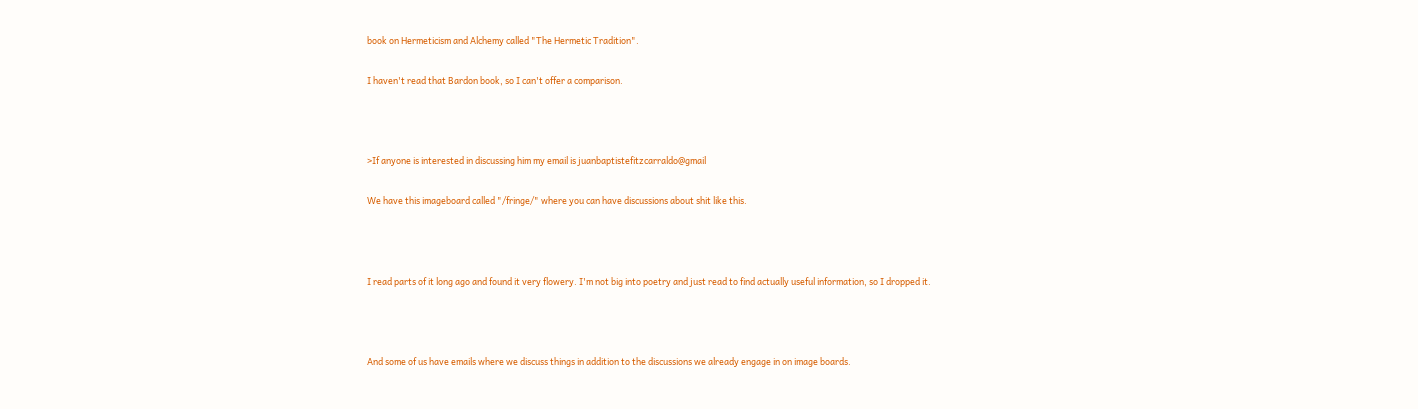book on Hermeticism and Alchemy called "The Hermetic Tradition".

I haven't read that Bardon book, so I can't offer a comparison.



>If anyone is interested in discussing him my email is juanbaptistefitzcarraldo@gmail

We have this imageboard called "/fringe/" where you can have discussions about shit like this.



I read parts of it long ago and found it very flowery. I'm not big into poetry and just read to find actually useful information, so I dropped it.



And some of us have emails where we discuss things in addition to the discussions we already engage in on image boards.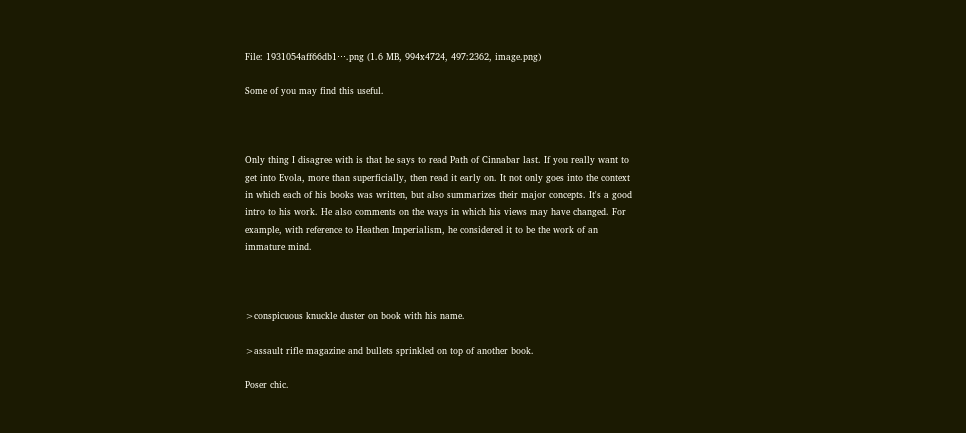File: 1931054aff66db1⋯.png (1.6 MB, 994x4724, 497:2362, image.png)

Some of you may find this useful.



Only thing I disagree with is that he says to read Path of Cinnabar last. If you really want to get into Evola, more than superficially, then read it early on. It not only goes into the context in which each of his books was written, but also summarizes their major concepts. It's a good intro to his work. He also comments on the ways in which his views may have changed. For example, with reference to Heathen Imperialism, he considered it to be the work of an immature mind.



>conspicuous knuckle duster on book with his name.

>assault rifle magazine and bullets sprinkled on top of another book.

Poser chic.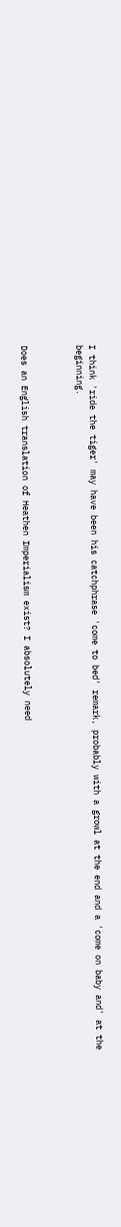I think 'ride the tiger' may have been his catchphrase 'come to bed' remark, probably with a growl at the end and a 'come on baby and' at the beginning.



Does an English translation of Heathen Imperialism exist? I absolutely need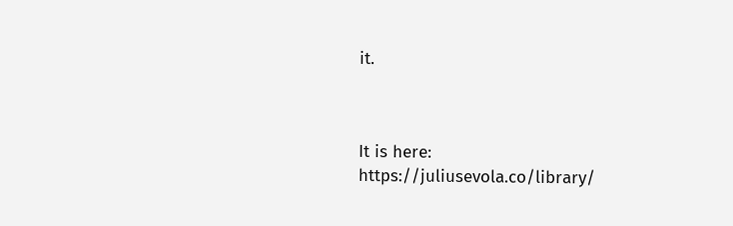it.



It is here: https://juliusevola.co/library/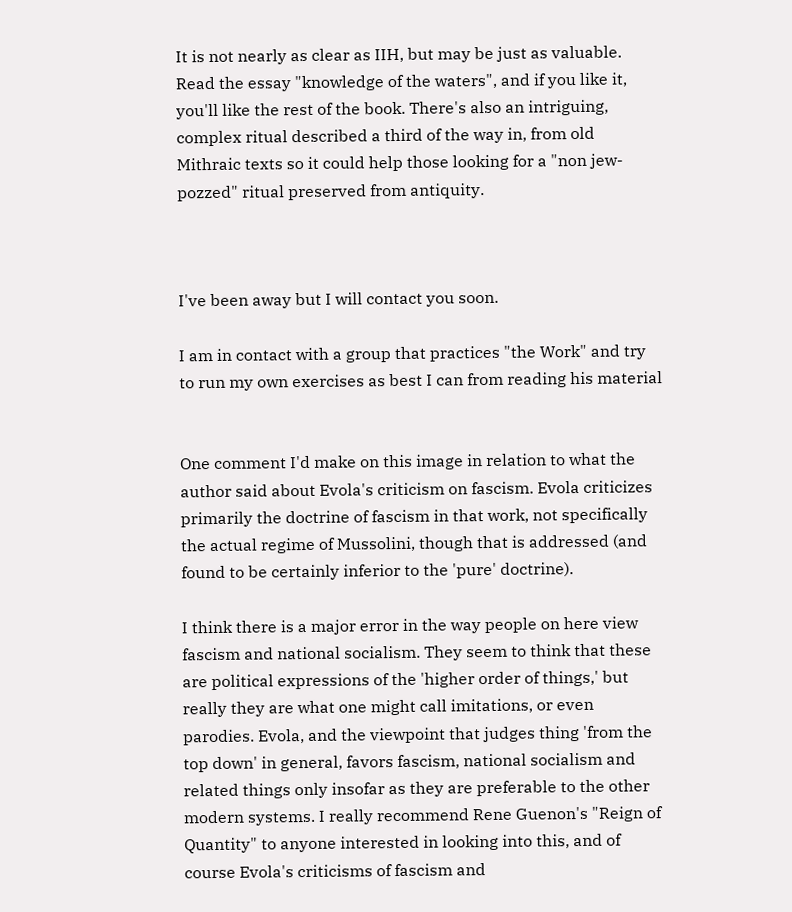It is not nearly as clear as IIH, but may be just as valuable. Read the essay "knowledge of the waters", and if you like it, you'll like the rest of the book. There's also an intriguing, complex ritual described a third of the way in, from old Mithraic texts so it could help those looking for a "non jew-pozzed" ritual preserved from antiquity.



I've been away but I will contact you soon.

I am in contact with a group that practices "the Work" and try to run my own exercises as best I can from reading his material


One comment I'd make on this image in relation to what the author said about Evola's criticism on fascism. Evola criticizes primarily the doctrine of fascism in that work, not specifically the actual regime of Mussolini, though that is addressed (and found to be certainly inferior to the 'pure' doctrine).

I think there is a major error in the way people on here view fascism and national socialism. They seem to think that these are political expressions of the 'higher order of things,' but really they are what one might call imitations, or even parodies. Evola, and the viewpoint that judges thing 'from the top down' in general, favors fascism, national socialism and related things only insofar as they are preferable to the other modern systems. I really recommend Rene Guenon's "Reign of Quantity" to anyone interested in looking into this, and of course Evola's criticisms of fascism and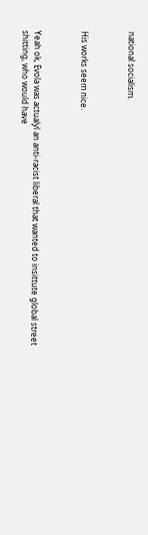national socialism.



His works seem nice.



Yeah ok, Evola was actualyl an anti-racist liberal that wanted to insittute global street shitting, who would have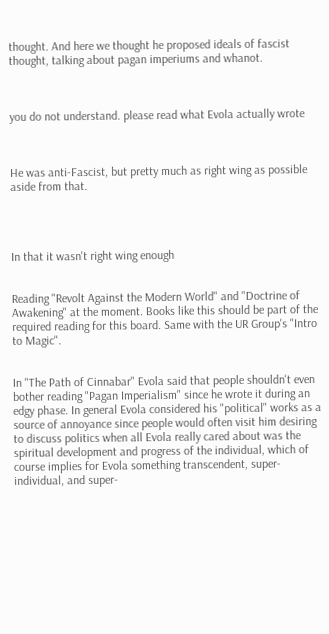thought. And here we thought he proposed ideals of fascist thought, talking about pagan imperiums and whanot.



you do not understand. please read what Evola actually wrote



He was anti-Fascist, but pretty much as right wing as possible aside from that.




In that it wasn't right wing enough


Reading "Revolt Against the Modern World" and "Doctrine of Awakening" at the moment. Books like this should be part of the required reading for this board. Same with the UR Group's "Intro to Magic".


In "The Path of Cinnabar" Evola said that people shouldn't even bother reading "Pagan Imperialism" since he wrote it during an edgy phase. In general Evola considered his "political" works as a source of annoyance since people would often visit him desiring to discuss politics when all Evola really cared about was the spiritual development and progress of the individual, which of course implies for Evola something transcendent, super-individual, and super-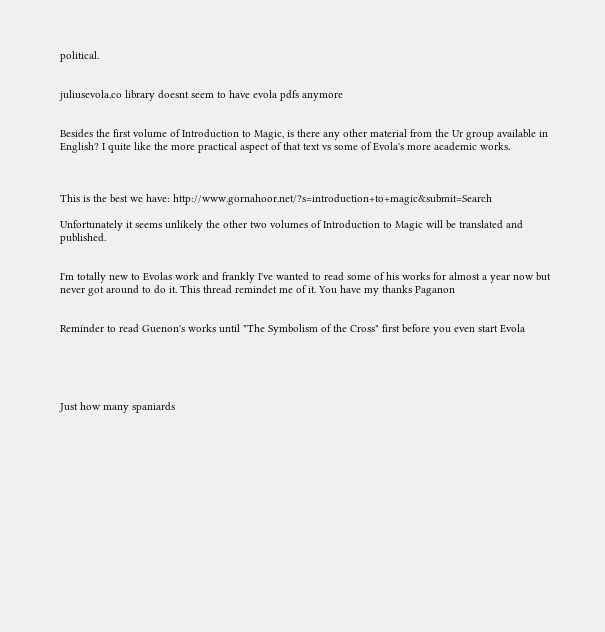political.


juliusevola.co library doesnt seem to have evola pdfs anymore


Besides the first volume of Introduction to Magic, is there any other material from the Ur group available in English? I quite like the more practical aspect of that text vs some of Evola's more academic works.



This is the best we have: http://www.gornahoor.net/?s=introduction+to+magic&submit=Search

Unfortunately it seems unlikely the other two volumes of Introduction to Magic will be translated and published.


I'm totally new to Evolas work and frankly I've wanted to read some of his works for almost a year now but never got around to do it. This thread remindet me of it. You have my thanks Paganon


Reminder to read Guenon's works until "The Symbolism of the Cross" first before you even start Evola





Just how many spaniards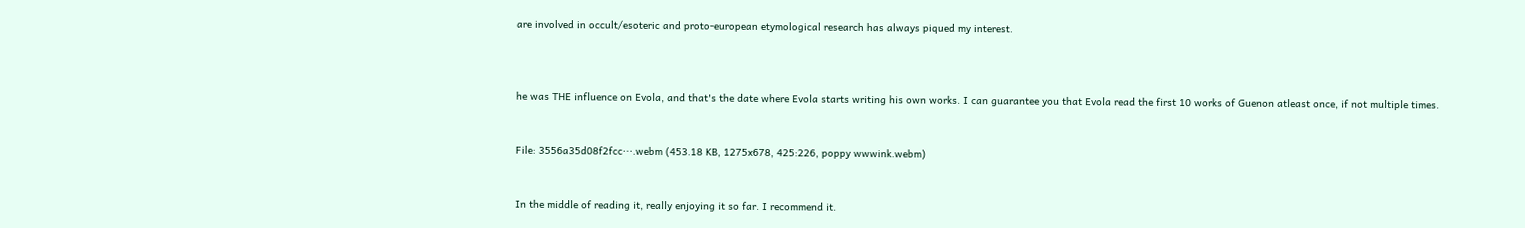are involved in occult/esoteric and proto-european etymological research has always piqued my interest.



he was THE influence on Evola, and that's the date where Evola starts writing his own works. I can guarantee you that Evola read the first 10 works of Guenon atleast once, if not multiple times.


File: 3556a35d08f2fcc⋯.webm (453.18 KB, 1275x678, 425:226, poppy wwwink.webm)


In the middle of reading it, really enjoying it so far. I recommend it.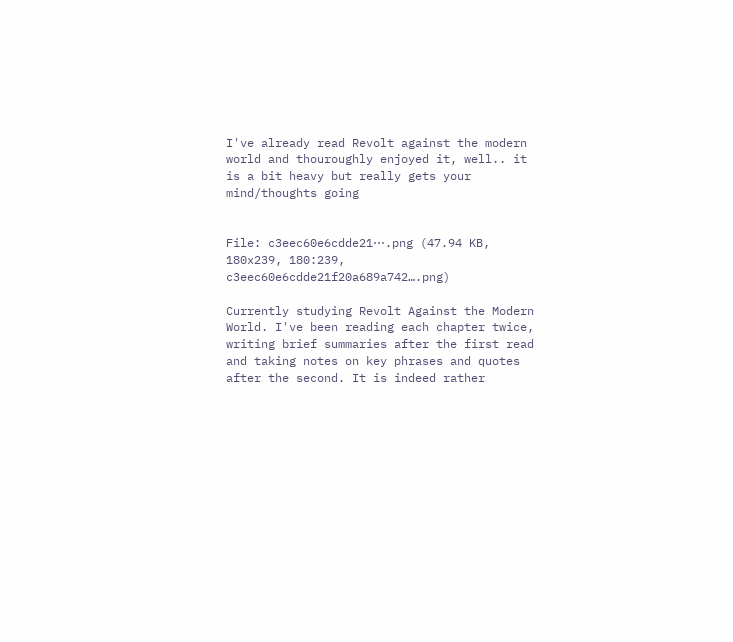I've already read Revolt against the modern world and thouroughly enjoyed it, well.. it is a bit heavy but really gets your mind/thoughts going


File: c3eec60e6cdde21⋯.png (47.94 KB, 180x239, 180:239, c3eec60e6cdde21f20a689a742….png)

Currently studying Revolt Against the Modern World. I've been reading each chapter twice, writing brief summaries after the first read and taking notes on key phrases and quotes after the second. It is indeed rather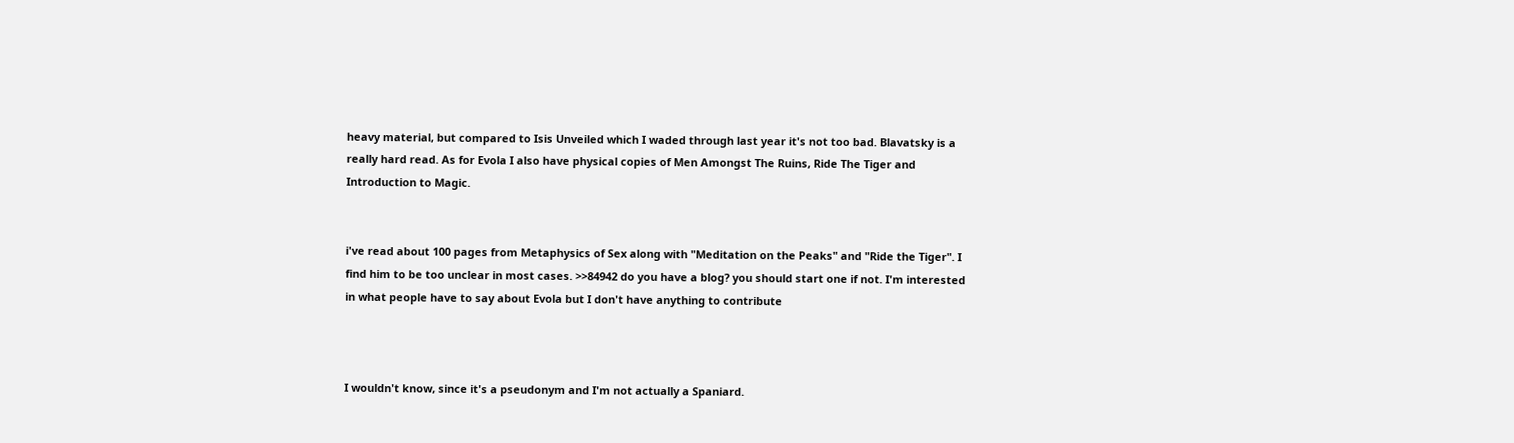heavy material, but compared to Isis Unveiled which I waded through last year it's not too bad. Blavatsky is a really hard read. As for Evola I also have physical copies of Men Amongst The Ruins, Ride The Tiger and Introduction to Magic.


i've read about 100 pages from Metaphysics of Sex along with "Meditation on the Peaks" and "Ride the Tiger". I find him to be too unclear in most cases. >>84942 do you have a blog? you should start one if not. I'm interested in what people have to say about Evola but I don't have anything to contribute



I wouldn't know, since it's a pseudonym and I'm not actually a Spaniard.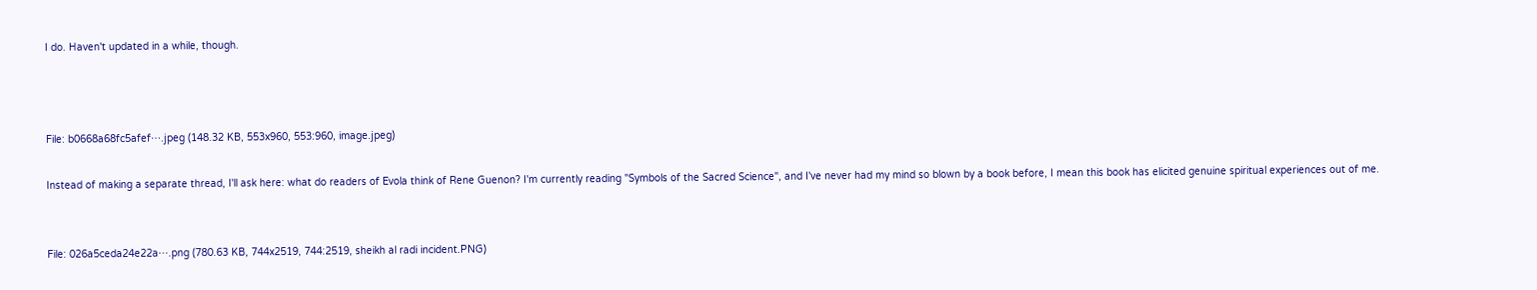I do. Haven't updated in a while, though.



File: b0668a68fc5afef⋯.jpeg (148.32 KB, 553x960, 553:960, image.jpeg)

Instead of making a separate thread, I'll ask here: what do readers of Evola think of Rene Guenon? I'm currently reading "Symbols of the Sacred Science", and I've never had my mind so blown by a book before, I mean this book has elicited genuine spiritual experiences out of me.


File: 026a5ceda24e22a⋯.png (780.63 KB, 744x2519, 744:2519, sheikh al radi incident.PNG)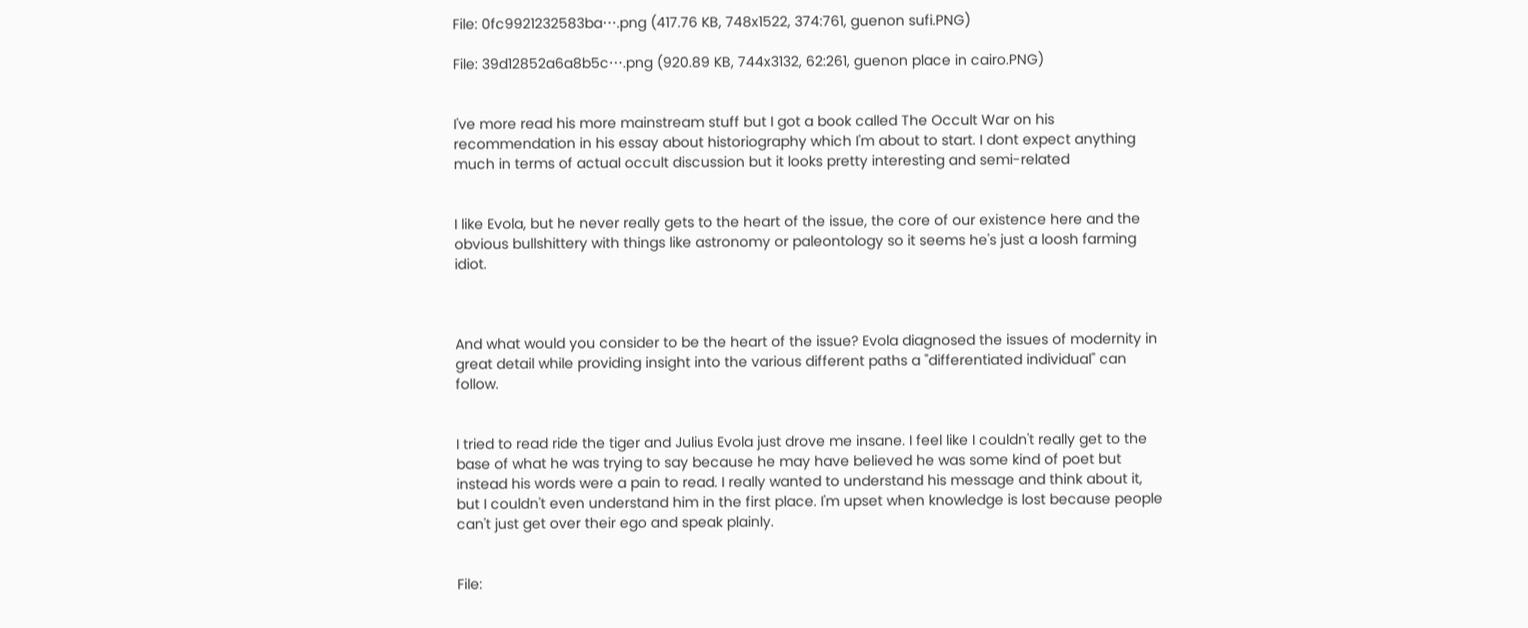File: 0fc9921232583ba⋯.png (417.76 KB, 748x1522, 374:761, guenon sufi.PNG)

File: 39d12852a6a8b5c⋯.png (920.89 KB, 744x3132, 62:261, guenon place in cairo.PNG)


I've more read his more mainstream stuff but I got a book called The Occult War on his recommendation in his essay about historiography which I'm about to start. I dont expect anything much in terms of actual occult discussion but it looks pretty interesting and semi-related


I like Evola, but he never really gets to the heart of the issue, the core of our existence here and the obvious bullshittery with things like astronomy or paleontology so it seems he's just a loosh farming idiot.



And what would you consider to be the heart of the issue? Evola diagnosed the issues of modernity in great detail while providing insight into the various different paths a "differentiated individual" can follow.


I tried to read ride the tiger and Julius Evola just drove me insane. I feel like I couldn't really get to the base of what he was trying to say because he may have believed he was some kind of poet but instead his words were a pain to read. I really wanted to understand his message and think about it, but I couldn't even understand him in the first place. I'm upset when knowledge is lost because people can't just get over their ego and speak plainly.


File: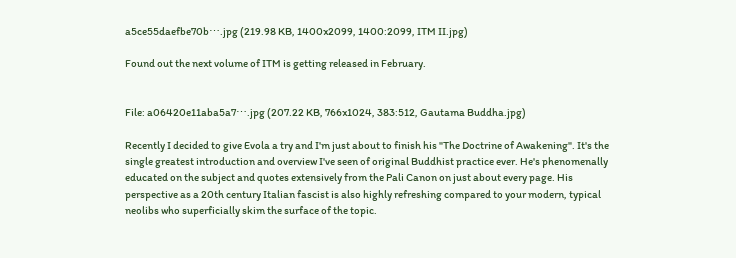a5ce55daefbe70b⋯.jpg (219.98 KB, 1400x2099, 1400:2099, ITM II.jpg)

Found out the next volume of ITM is getting released in February.


File: a06420e11aba5a7⋯.jpg (207.22 KB, 766x1024, 383:512, Gautama Buddha.jpg)

Recently I decided to give Evola a try and I'm just about to finish his "The Doctrine of Awakening". It's the single greatest introduction and overview I've seen of original Buddhist practice ever. He's phenomenally educated on the subject and quotes extensively from the Pali Canon on just about every page. His perspective as a 20th century Italian fascist is also highly refreshing compared to your modern, typical neolibs who superficially skim the surface of the topic.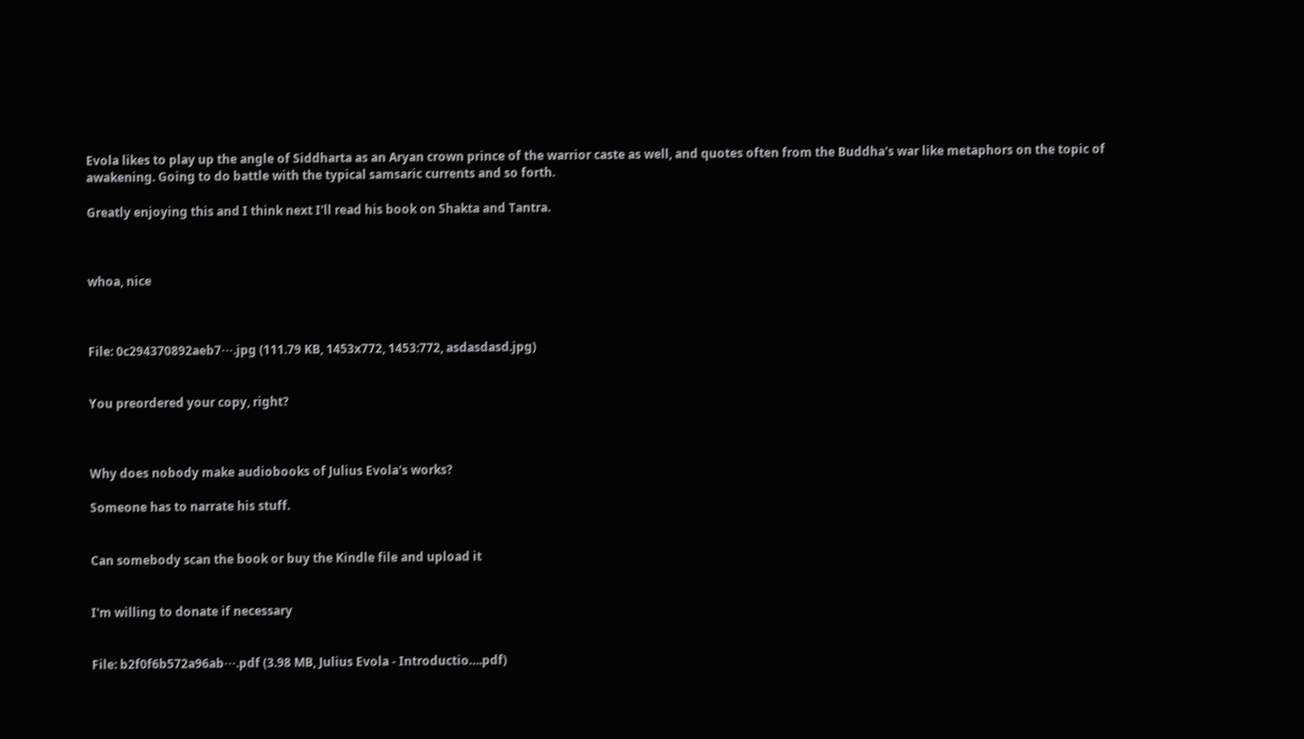Evola likes to play up the angle of Siddharta as an Aryan crown prince of the warrior caste as well, and quotes often from the Buddha's war like metaphors on the topic of awakening. Going to do battle with the typical samsaric currents and so forth.

Greatly enjoying this and I think next I'll read his book on Shakta and Tantra.



whoa, nice



File: 0c294370892aeb7⋯.jpg (111.79 KB, 1453x772, 1453:772, asdasdasd.jpg)


You preordered your copy, right?



Why does nobody make audiobooks of Julius Evola's works?

Someone has to narrate his stuff.


Can somebody scan the book or buy the Kindle file and upload it


I'm willing to donate if necessary


File: b2f0f6b572a96ab⋯.pdf (3.98 MB, Julius Evola - Introductio….pdf)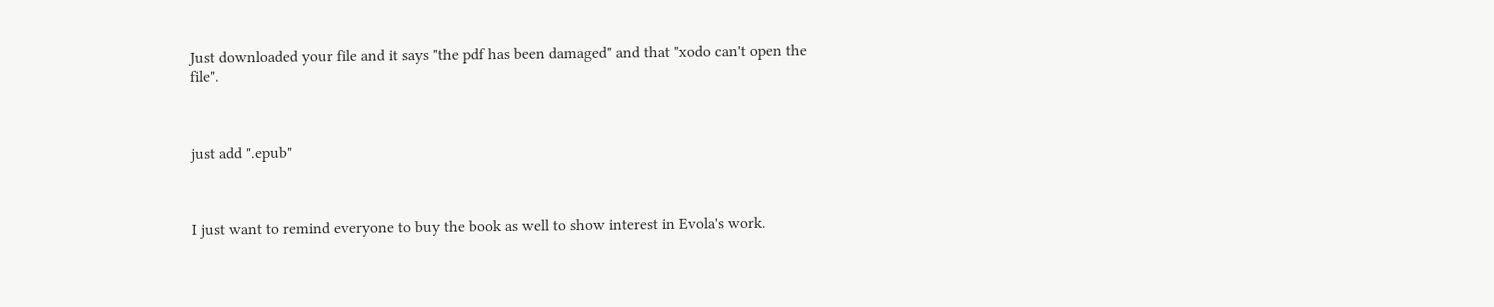Just downloaded your file and it says "the pdf has been damaged" and that "xodo can't open the file".



just add ".epub"



I just want to remind everyone to buy the book as well to show interest in Evola's work.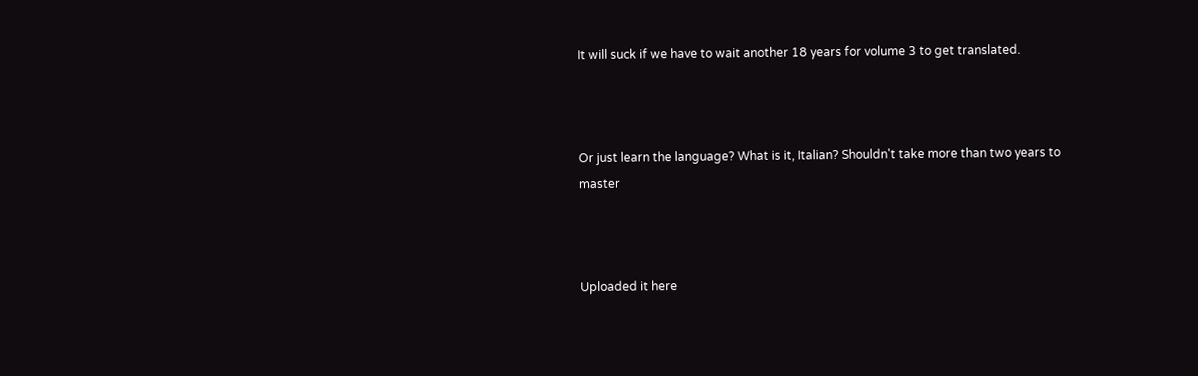It will suck if we have to wait another 18 years for volume 3 to get translated.



Or just learn the language? What is it, Italian? Shouldn't take more than two years to master



Uploaded it here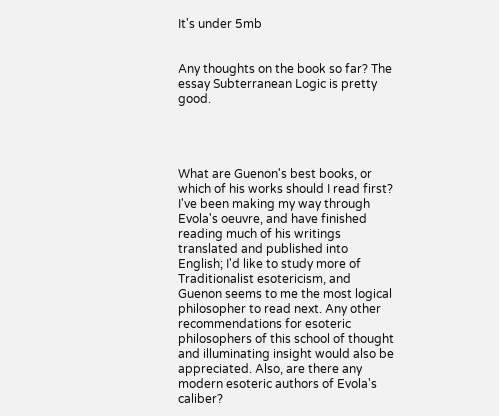It's under 5mb


Any thoughts on the book so far? The essay Subterranean Logic is pretty good.




What are Guenon's best books, or which of his works should I read first? I've been making my way through Evola's oeuvre, and have finished reading much of his writings translated and published into English; I'd like to study more of Traditionalist esotericism, and Guenon seems to me the most logical philosopher to read next. Any other recommendations for esoteric philosophers of this school of thought and illuminating insight would also be appreciated. Also, are there any modern esoteric authors of Evola's caliber?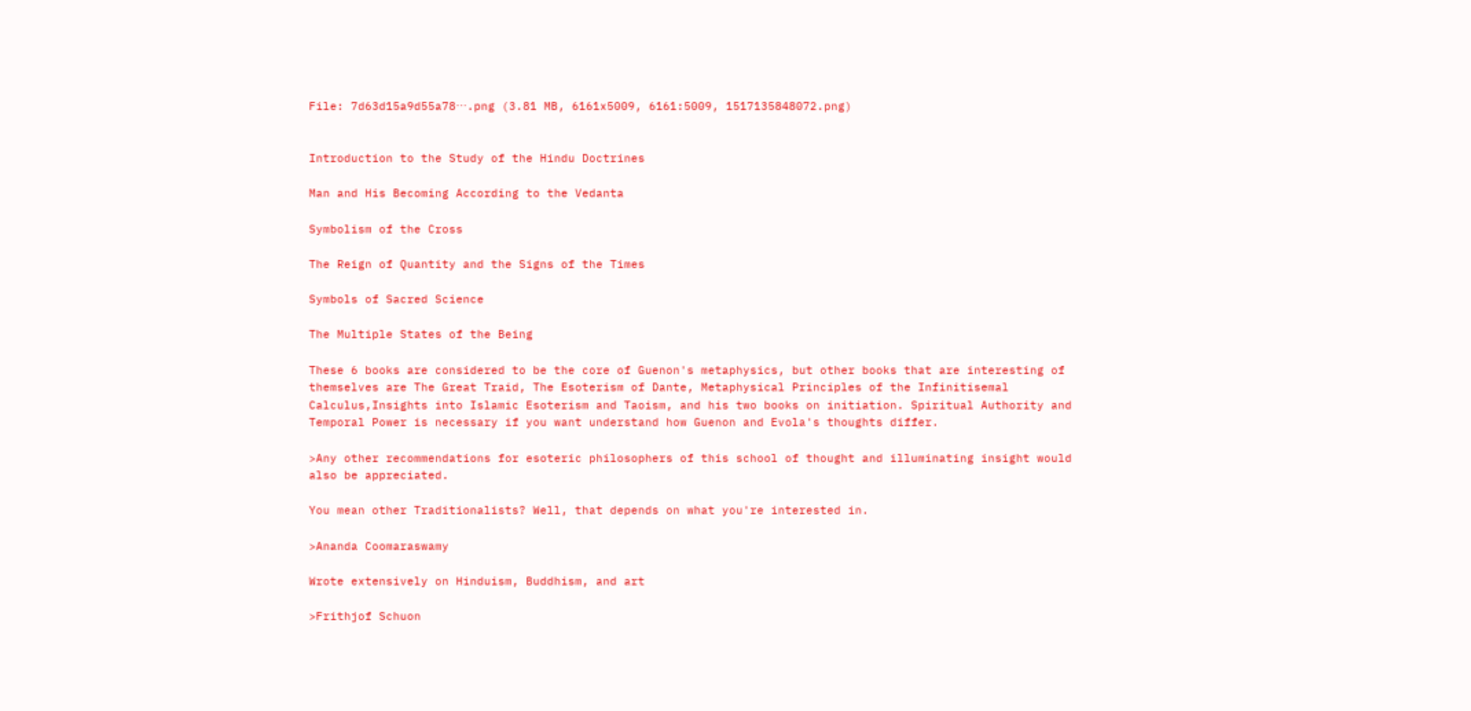File: 7d63d15a9d55a78⋯.png (3.81 MB, 6161x5009, 6161:5009, 1517135848072.png)


Introduction to the Study of the Hindu Doctrines

Man and His Becoming According to the Vedanta

Symbolism of the Cross

The Reign of Quantity and the Signs of the Times

Symbols of Sacred Science

The Multiple States of the Being

These 6 books are considered to be the core of Guenon's metaphysics, but other books that are interesting of themselves are The Great Traid, The Esoterism of Dante, Metaphysical Principles of the Infinitisemal Calculus,Insights into Islamic Esoterism and Taoism, and his two books on initiation. Spiritual Authority and Temporal Power is necessary if you want understand how Guenon and Evola's thoughts differ.

>Any other recommendations for esoteric philosophers of this school of thought and illuminating insight would also be appreciated.

You mean other Traditionalists? Well, that depends on what you're interested in.

>Ananda Coomaraswamy

Wrote extensively on Hinduism, Buddhism, and art

>Frithjof Schuon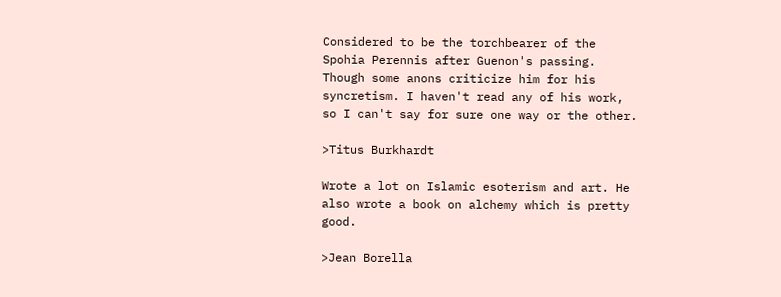Considered to be the torchbearer of the Spohia Perennis after Guenon's passing. Though some anons criticize him for his syncretism. I haven't read any of his work, so I can't say for sure one way or the other.

>Titus Burkhardt

Wrote a lot on Islamic esoterism and art. He also wrote a book on alchemy which is pretty good.

>Jean Borella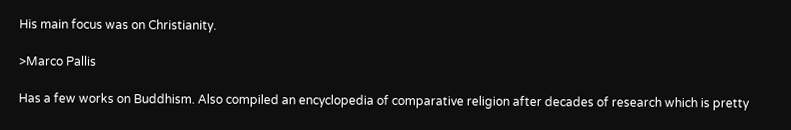His main focus was on Christianity.

>Marco Pallis

Has a few works on Buddhism. Also compiled an encyclopedia of comparative religion after decades of research which is pretty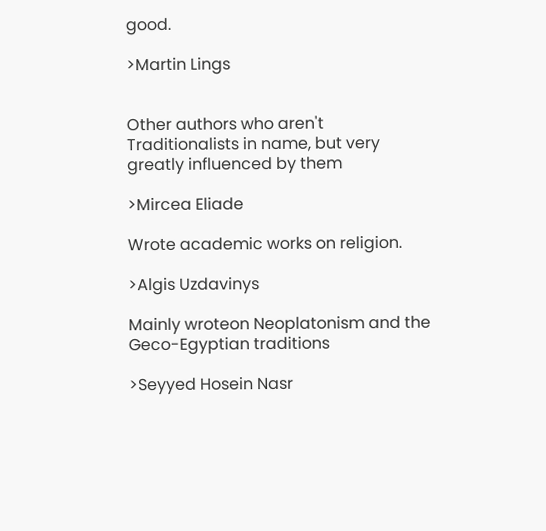good.

>Martin Lings


Other authors who aren't Traditionalists in name, but very greatly influenced by them

>Mircea Eliade

Wrote academic works on religion.

>Algis Uzdavinys

Mainly wroteon Neoplatonism and the Geco-Egyptian traditions

>Seyyed Hosein Nasr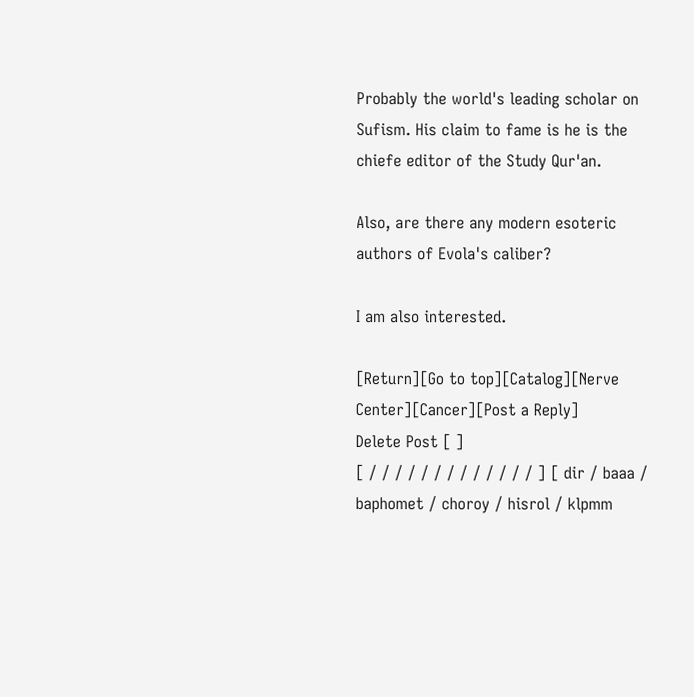Probably the world's leading scholar on Sufism. His claim to fame is he is the chiefe editor of the Study Qur'an.

Also, are there any modern esoteric authors of Evola's caliber?

I am also interested.

[Return][Go to top][Catalog][Nerve Center][Cancer][Post a Reply]
Delete Post [ ]
[ / / / / / / / / / / / / / ] [ dir / baaa / baphomet / choroy / hisrol / klpmm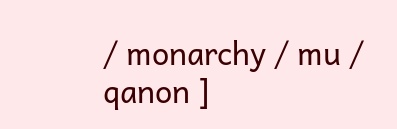/ monarchy / mu / qanon ]